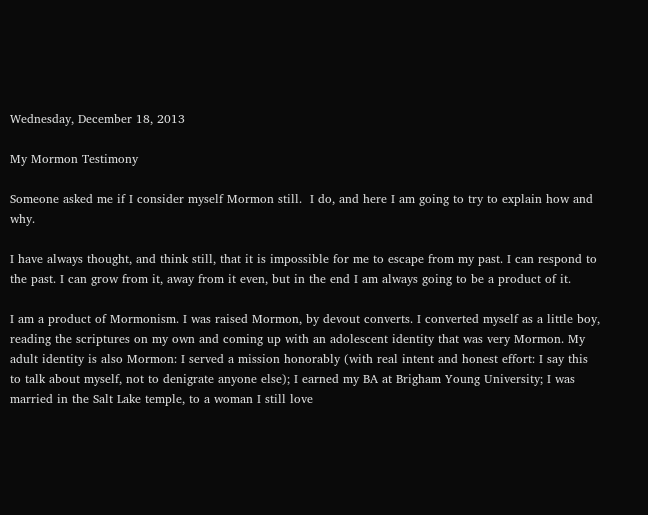Wednesday, December 18, 2013

My Mormon Testimony

Someone asked me if I consider myself Mormon still.  I do, and here I am going to try to explain how and why.

I have always thought, and think still, that it is impossible for me to escape from my past. I can respond to the past. I can grow from it, away from it even, but in the end I am always going to be a product of it.

I am a product of Mormonism. I was raised Mormon, by devout converts. I converted myself as a little boy, reading the scriptures on my own and coming up with an adolescent identity that was very Mormon. My adult identity is also Mormon: I served a mission honorably (with real intent and honest effort: I say this to talk about myself, not to denigrate anyone else); I earned my BA at Brigham Young University; I was married in the Salt Lake temple, to a woman I still love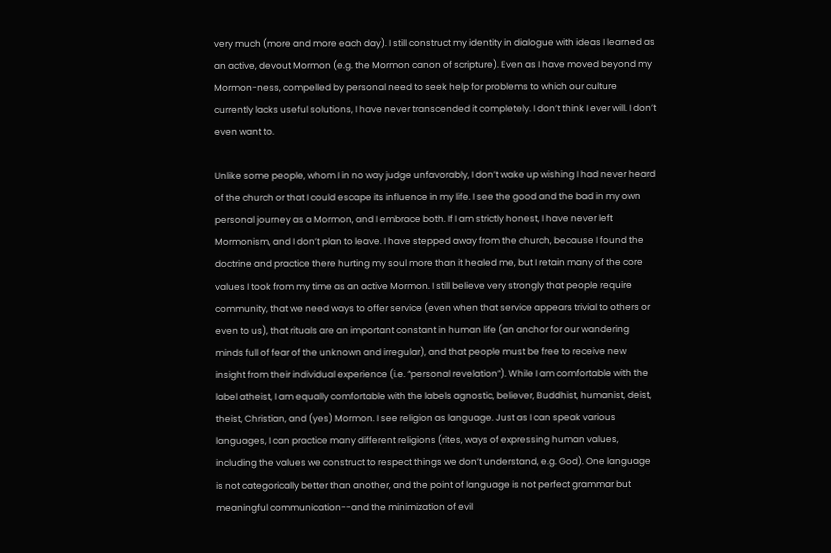very much (more and more each day). I still construct my identity in dialogue with ideas I learned as an active, devout Mormon (e.g. the Mormon canon of scripture). Even as I have moved beyond my Mormon-ness, compelled by personal need to seek help for problems to which our culture currently lacks useful solutions, I have never transcended it completely. I don’t think I ever will. I don’t even want to.

Unlike some people, whom I in no way judge unfavorably, I don’t wake up wishing I had never heard of the church or that I could escape its influence in my life. I see the good and the bad in my own personal journey as a Mormon, and I embrace both. If I am strictly honest, I have never left Mormonism, and I don’t plan to leave. I have stepped away from the church, because I found the doctrine and practice there hurting my soul more than it healed me, but I retain many of the core values I took from my time as an active Mormon. I still believe very strongly that people require community, that we need ways to offer service (even when that service appears trivial to others or even to us), that rituals are an important constant in human life (an anchor for our wandering minds full of fear of the unknown and irregular), and that people must be free to receive new insight from their individual experience (i.e. “personal revelation”). While I am comfortable with the label atheist, I am equally comfortable with the labels agnostic, believer, Buddhist, humanist, deist, theist, Christian, and (yes) Mormon. I see religion as language. Just as I can speak various languages, I can practice many different religions (rites, ways of expressing human values, including the values we construct to respect things we don’t understand, e.g. God). One language is not categorically better than another, and the point of language is not perfect grammar but meaningful communication--and the minimization of evil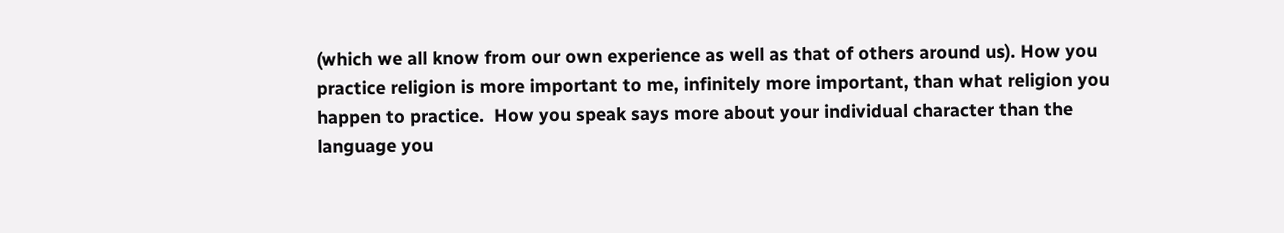(which we all know from our own experience as well as that of others around us). How you practice religion is more important to me, infinitely more important, than what religion you happen to practice.  How you speak says more about your individual character than the language you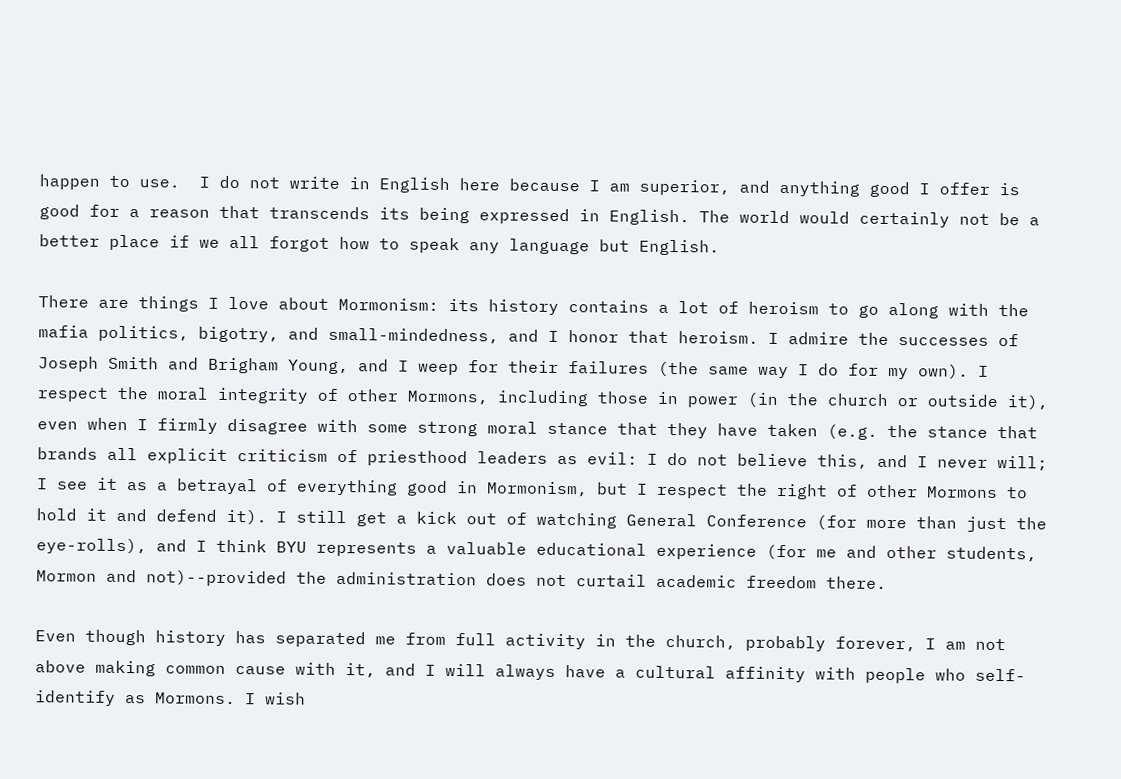happen to use.  I do not write in English here because I am superior, and anything good I offer is good for a reason that transcends its being expressed in English. The world would certainly not be a better place if we all forgot how to speak any language but English.

There are things I love about Mormonism: its history contains a lot of heroism to go along with the mafia politics, bigotry, and small-mindedness, and I honor that heroism. I admire the successes of Joseph Smith and Brigham Young, and I weep for their failures (the same way I do for my own). I respect the moral integrity of other Mormons, including those in power (in the church or outside it), even when I firmly disagree with some strong moral stance that they have taken (e.g. the stance that brands all explicit criticism of priesthood leaders as evil: I do not believe this, and I never will; I see it as a betrayal of everything good in Mormonism, but I respect the right of other Mormons to hold it and defend it). I still get a kick out of watching General Conference (for more than just the eye-rolls), and I think BYU represents a valuable educational experience (for me and other students, Mormon and not)--provided the administration does not curtail academic freedom there.

Even though history has separated me from full activity in the church, probably forever, I am not above making common cause with it, and I will always have a cultural affinity with people who self-identify as Mormons. I wish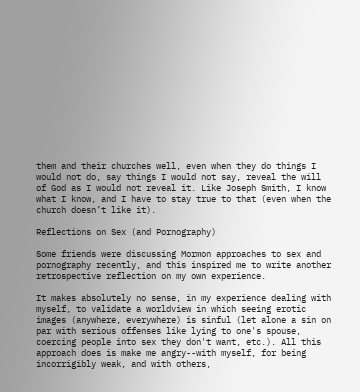them and their churches well, even when they do things I would not do, say things I would not say, reveal the will of God as I would not reveal it. Like Joseph Smith, I know what I know, and I have to stay true to that (even when the church doesn’t like it).

Reflections on Sex (and Pornography)

Some friends were discussing Mormon approaches to sex and pornography recently, and this inspired me to write another retrospective reflection on my own experience.

It makes absolutely no sense, in my experience dealing with myself, to validate a worldview in which seeing erotic images (anywhere, everywhere) is sinful (let alone a sin on par with serious offenses like lying to one's spouse, coercing people into sex they don't want, etc.). All this approach does is make me angry--with myself, for being incorrigibly weak, and with others,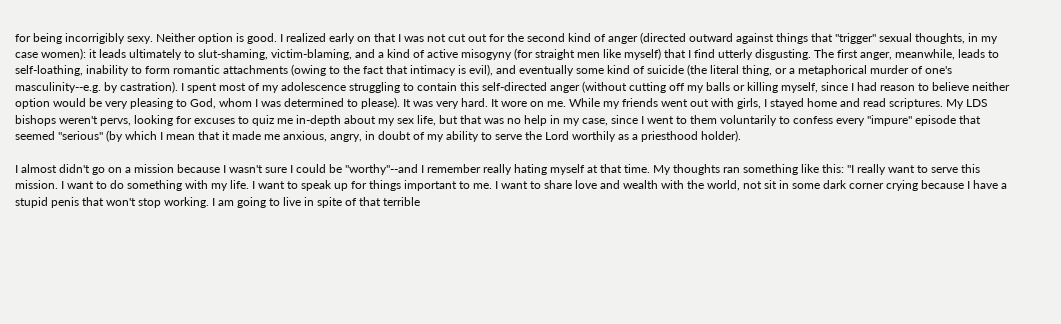for being incorrigibly sexy. Neither option is good. I realized early on that I was not cut out for the second kind of anger (directed outward against things that "trigger" sexual thoughts, in my case women): it leads ultimately to slut-shaming, victim-blaming, and a kind of active misogyny (for straight men like myself) that I find utterly disgusting. The first anger, meanwhile, leads to self-loathing, inability to form romantic attachments (owing to the fact that intimacy is evil), and eventually some kind of suicide (the literal thing, or a metaphorical murder of one's masculinity--e.g. by castration). I spent most of my adolescence struggling to contain this self-directed anger (without cutting off my balls or killing myself, since I had reason to believe neither option would be very pleasing to God, whom I was determined to please). It was very hard. It wore on me. While my friends went out with girls, I stayed home and read scriptures. My LDS bishops weren't pervs, looking for excuses to quiz me in-depth about my sex life, but that was no help in my case, since I went to them voluntarily to confess every "impure" episode that seemed "serious" (by which I mean that it made me anxious, angry, in doubt of my ability to serve the Lord worthily as a priesthood holder).

I almost didn't go on a mission because I wasn't sure I could be "worthy"--and I remember really hating myself at that time. My thoughts ran something like this: "I really want to serve this mission. I want to do something with my life. I want to speak up for things important to me. I want to share love and wealth with the world, not sit in some dark corner crying because I have a stupid penis that won't stop working. I am going to live in spite of that terrible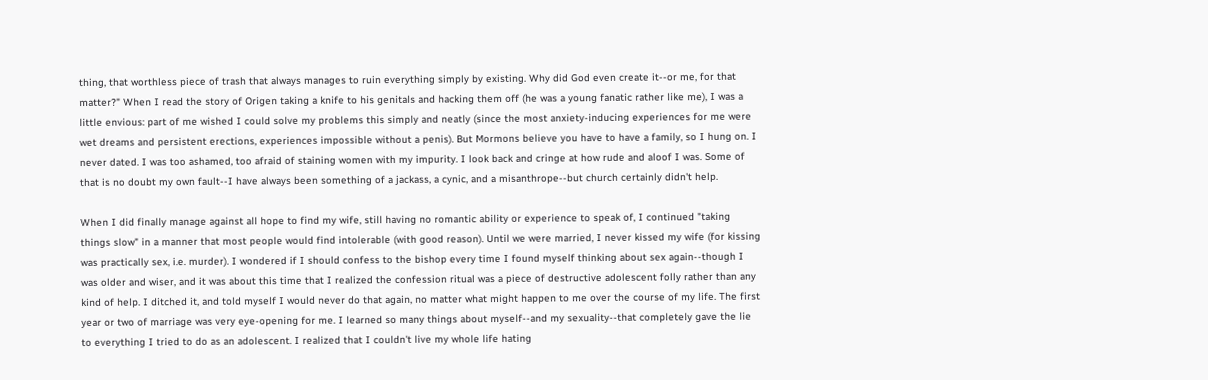thing, that worthless piece of trash that always manages to ruin everything simply by existing. Why did God even create it--or me, for that matter?" When I read the story of Origen taking a knife to his genitals and hacking them off (he was a young fanatic rather like me), I was a little envious: part of me wished I could solve my problems this simply and neatly (since the most anxiety-inducing experiences for me were wet dreams and persistent erections, experiences impossible without a penis). But Mormons believe you have to have a family, so I hung on. I never dated. I was too ashamed, too afraid of staining women with my impurity. I look back and cringe at how rude and aloof I was. Some of that is no doubt my own fault--I have always been something of a jackass, a cynic, and a misanthrope--but church certainly didn't help.

When I did finally manage against all hope to find my wife, still having no romantic ability or experience to speak of, I continued "taking things slow" in a manner that most people would find intolerable (with good reason). Until we were married, I never kissed my wife (for kissing was practically sex, i.e. murder). I wondered if I should confess to the bishop every time I found myself thinking about sex again--though I was older and wiser, and it was about this time that I realized the confession ritual was a piece of destructive adolescent folly rather than any kind of help. I ditched it, and told myself I would never do that again, no matter what might happen to me over the course of my life. The first year or two of marriage was very eye-opening for me. I learned so many things about myself--and my sexuality--that completely gave the lie to everything I tried to do as an adolescent. I realized that I couldn't live my whole life hating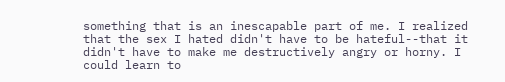something that is an inescapable part of me. I realized that the sex I hated didn't have to be hateful--that it didn't have to make me destructively angry or horny. I could learn to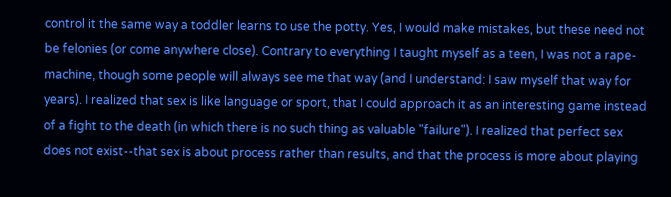control it the same way a toddler learns to use the potty. Yes, I would make mistakes, but these need not be felonies (or come anywhere close). Contrary to everything I taught myself as a teen, I was not a rape-machine, though some people will always see me that way (and I understand: I saw myself that way for years). I realized that sex is like language or sport, that I could approach it as an interesting game instead of a fight to the death (in which there is no such thing as valuable "failure"). I realized that perfect sex does not exist--that sex is about process rather than results, and that the process is more about playing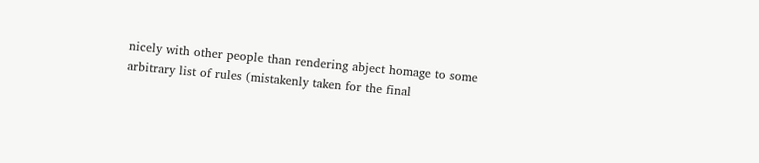nicely with other people than rendering abject homage to some arbitrary list of rules (mistakenly taken for the final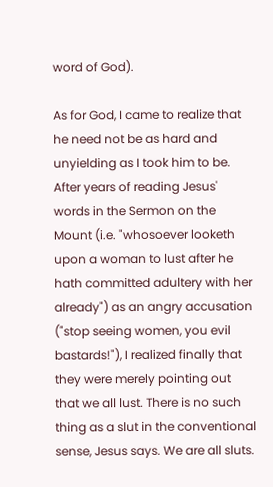word of God).

As for God, I came to realize that he need not be as hard and unyielding as I took him to be. After years of reading Jesus' words in the Sermon on the Mount (i.e. "whosoever looketh upon a woman to lust after he hath committed adultery with her already") as an angry accusation ("stop seeing women, you evil bastards!"), I realized finally that they were merely pointing out that we all lust. There is no such thing as a slut in the conventional sense, Jesus says. We are all sluts.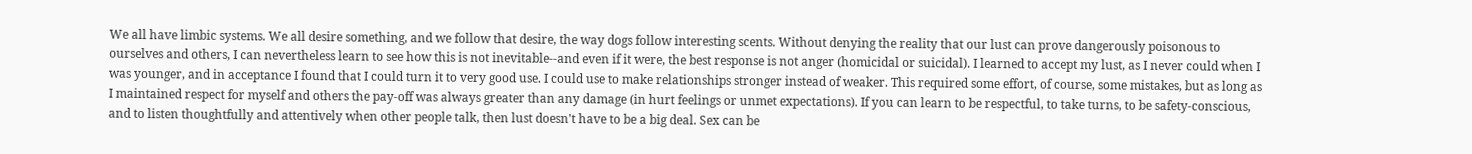We all have limbic systems. We all desire something, and we follow that desire, the way dogs follow interesting scents. Without denying the reality that our lust can prove dangerously poisonous to ourselves and others, I can nevertheless learn to see how this is not inevitable--and even if it were, the best response is not anger (homicidal or suicidal). I learned to accept my lust, as I never could when I was younger, and in acceptance I found that I could turn it to very good use. I could use to make relationships stronger instead of weaker. This required some effort, of course, some mistakes, but as long as I maintained respect for myself and others the pay-off was always greater than any damage (in hurt feelings or unmet expectations). If you can learn to be respectful, to take turns, to be safety-conscious, and to listen thoughtfully and attentively when other people talk, then lust doesn't have to be a big deal. Sex can be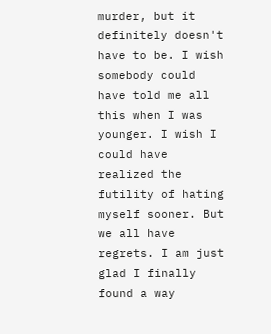murder, but it definitely doesn't have to be. I wish somebody could have told me all this when I was younger. I wish I could have realized the futility of hating myself sooner. But we all have regrets. I am just glad I finally found a way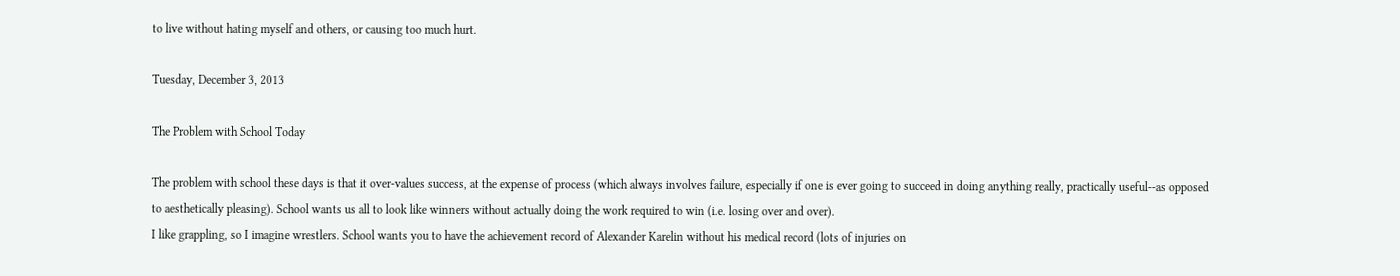to live without hating myself and others, or causing too much hurt.

Tuesday, December 3, 2013

The Problem with School Today

The problem with school these days is that it over-values success, at the expense of process (which always involves failure, especially if one is ever going to succeed in doing anything really, practically useful--as opposed to aesthetically pleasing). School wants us all to look like winners without actually doing the work required to win (i.e. losing over and over).
I like grappling, so I imagine wrestlers. School wants you to have the achievement record of Alexander Karelin without his medical record (lots of injuries on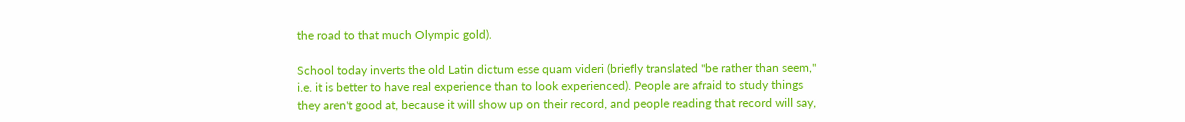the road to that much Olympic gold).

School today inverts the old Latin dictum esse quam videri (briefly translated "be rather than seem," i.e. it is better to have real experience than to look experienced). People are afraid to study things they aren't good at, because it will show up on their record, and people reading that record will say,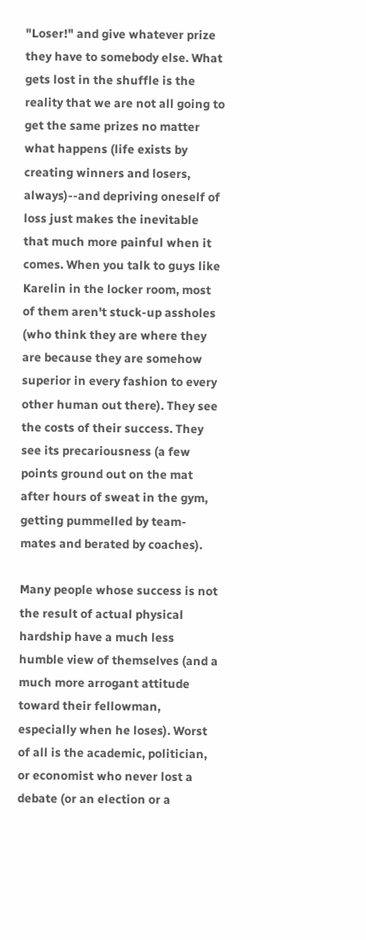"Loser!" and give whatever prize they have to somebody else. What gets lost in the shuffle is the reality that we are not all going to get the same prizes no matter what happens (life exists by creating winners and losers, always)--and depriving oneself of loss just makes the inevitable that much more painful when it comes. When you talk to guys like Karelin in the locker room, most of them aren't stuck-up assholes (who think they are where they are because they are somehow superior in every fashion to every other human out there). They see the costs of their success. They see its precariousness (a few points ground out on the mat after hours of sweat in the gym, getting pummelled by team-mates and berated by coaches).

Many people whose success is not the result of actual physical hardship have a much less humble view of themselves (and a much more arrogant attitude toward their fellowman, especially when he loses). Worst of all is the academic, politician, or economist who never lost a debate (or an election or a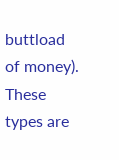buttload of money). These types are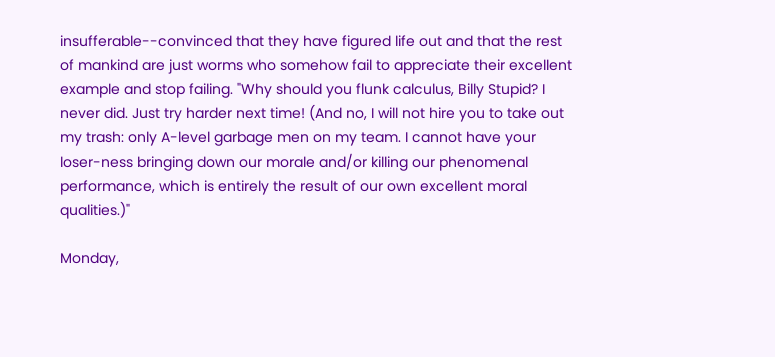insufferable--convinced that they have figured life out and that the rest of mankind are just worms who somehow fail to appreciate their excellent example and stop failing. "Why should you flunk calculus, Billy Stupid? I never did. Just try harder next time! (And no, I will not hire you to take out my trash: only A-level garbage men on my team. I cannot have your loser-ness bringing down our morale and/or killing our phenomenal performance, which is entirely the result of our own excellent moral qualities.)"

Monday,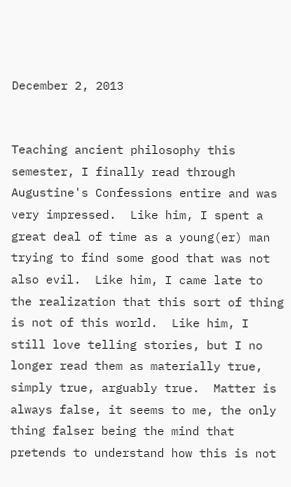December 2, 2013


Teaching ancient philosophy this semester, I finally read through Augustine's Confessions entire and was very impressed.  Like him, I spent a great deal of time as a young(er) man trying to find some good that was not also evil.  Like him, I came late to the realization that this sort of thing is not of this world.  Like him, I still love telling stories, but I no longer read them as materially true, simply true, arguably true.  Matter is always false, it seems to me, the only thing falser being the mind that pretends to understand how this is not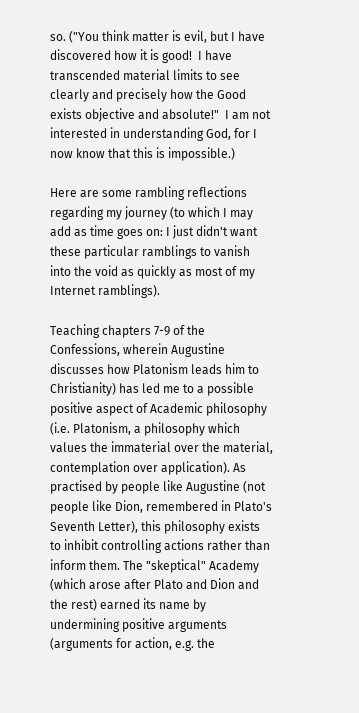so. ("You think matter is evil, but I have discovered how it is good!  I have transcended material limits to see clearly and precisely how the Good exists objective and absolute!"  I am not interested in understanding God, for I now know that this is impossible.)

Here are some rambling reflections regarding my journey (to which I may add as time goes on: I just didn't want these particular ramblings to vanish into the void as quickly as most of my Internet ramblings).

Teaching chapters 7-9 of the Confessions, wherein Augustine discusses how Platonism leads him to Christianity) has led me to a possible positive aspect of Academic philosophy (i.e. Platonism, a philosophy which values the immaterial over the material, contemplation over application). As practised by people like Augustine (not people like Dion, remembered in Plato's Seventh Letter), this philosophy exists to inhibit controlling actions rather than inform them. The "skeptical" Academy (which arose after Plato and Dion and the rest) earned its name by undermining positive arguments (arguments for action, e.g. the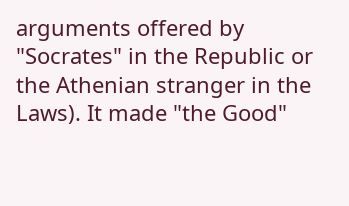arguments offered by "Socrates" in the Republic or the Athenian stranger in the Laws). It made "the Good"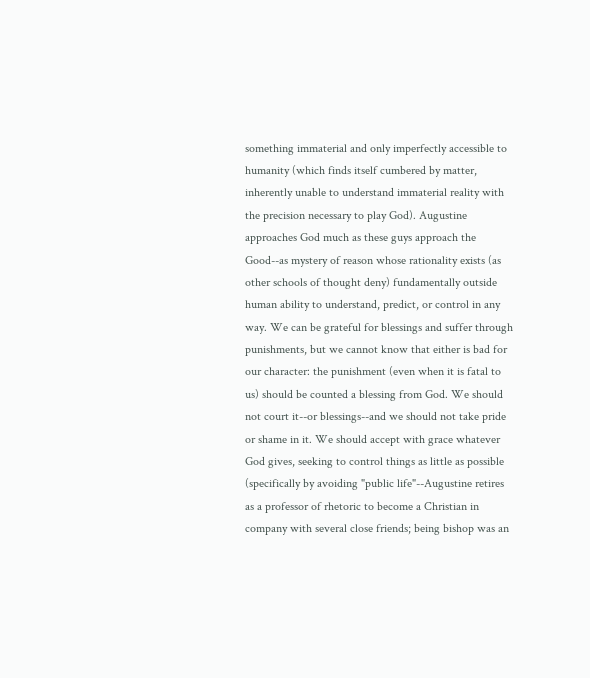something immaterial and only imperfectly accessible to humanity (which finds itself cumbered by matter, inherently unable to understand immaterial reality with the precision necessary to play God). Augustine approaches God much as these guys approach the Good--as mystery of reason whose rationality exists (as other schools of thought deny) fundamentally outside human ability to understand, predict, or control in any way. We can be grateful for blessings and suffer through punishments, but we cannot know that either is bad for our character: the punishment (even when it is fatal to us) should be counted a blessing from God. We should not court it--or blessings--and we should not take pride or shame in it. We should accept with grace whatever God gives, seeking to control things as little as possible (specifically by avoiding "public life"--Augustine retires as a professor of rhetoric to become a Christian in company with several close friends; being bishop was an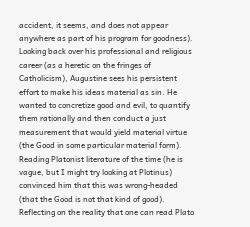accident, it seems, and does not appear anywhere as part of his program for goodness). Looking back over his professional and religious career (as a heretic on the fringes of Catholicism), Augustine sees his persistent effort to make his ideas material as sin. He wanted to concretize good and evil, to quantify them rationally and then conduct a just measurement that would yield material virtue (the Good in some particular material form). Reading Platonist literature of the time (he is vague, but I might try looking at Plotinus) convinced him that this was wrong-headed (that the Good is not that kind of good). Reflecting on the reality that one can read Plato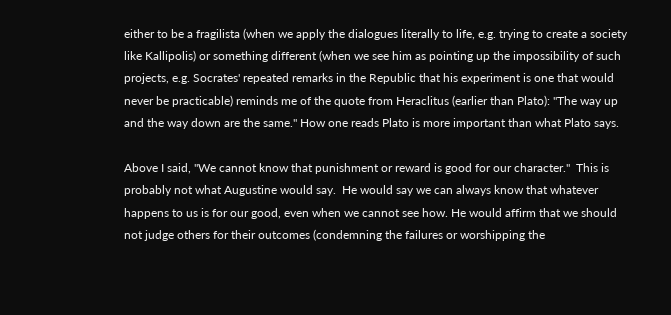either to be a fragilista (when we apply the dialogues literally to life, e.g. trying to create a society like Kallipolis) or something different (when we see him as pointing up the impossibility of such projects, e.g. Socrates' repeated remarks in the Republic that his experiment is one that would never be practicable) reminds me of the quote from Heraclitus (earlier than Plato): "The way up and the way down are the same." How one reads Plato is more important than what Plato says.

Above I said, "We cannot know that punishment or reward is good for our character."  This is probably not what Augustine would say.  He would say we can always know that whatever happens to us is for our good, even when we cannot see how. He would affirm that we should not judge others for their outcomes (condemning the failures or worshipping the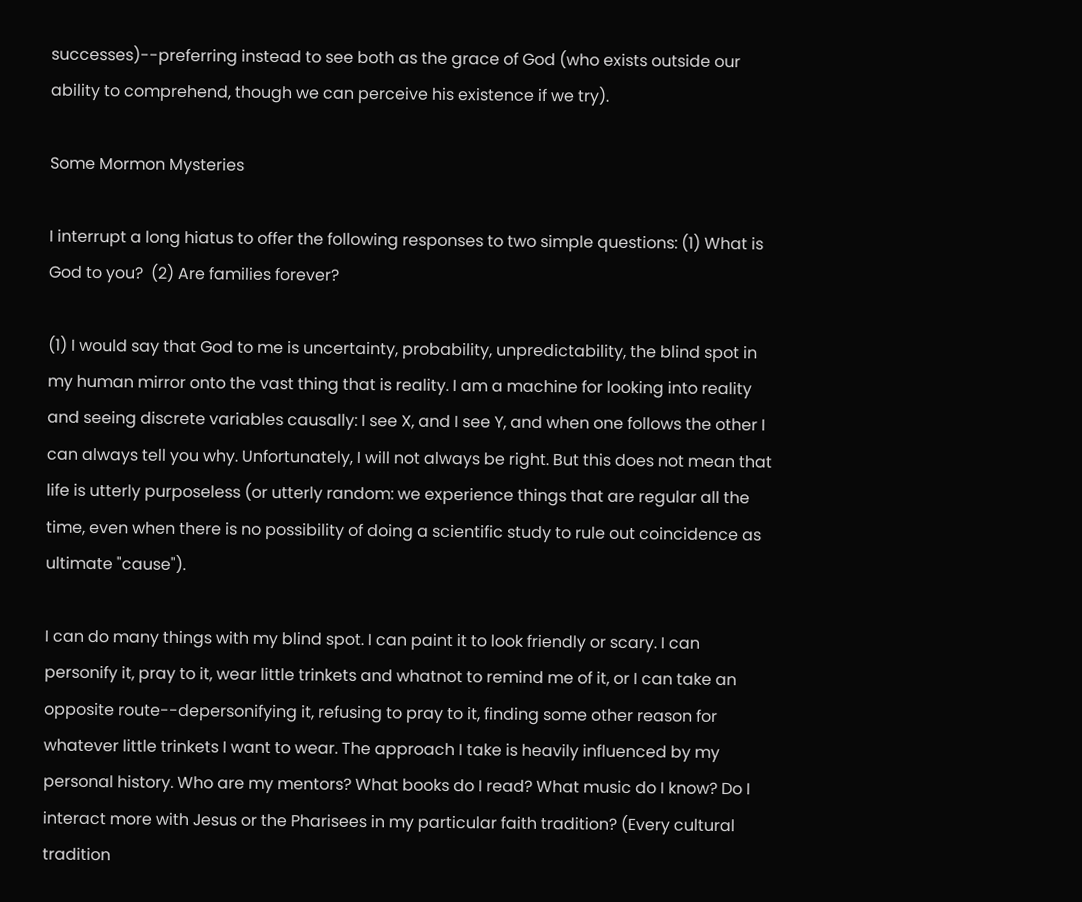successes)--preferring instead to see both as the grace of God (who exists outside our ability to comprehend, though we can perceive his existence if we try).

Some Mormon Mysteries

I interrupt a long hiatus to offer the following responses to two simple questions: (1) What is God to you?  (2) Are families forever?

(1) I would say that God to me is uncertainty, probability, unpredictability, the blind spot in my human mirror onto the vast thing that is reality. I am a machine for looking into reality and seeing discrete variables causally: I see X, and I see Y, and when one follows the other I can always tell you why. Unfortunately, I will not always be right. But this does not mean that life is utterly purposeless (or utterly random: we experience things that are regular all the time, even when there is no possibility of doing a scientific study to rule out coincidence as ultimate "cause").

I can do many things with my blind spot. I can paint it to look friendly or scary. I can personify it, pray to it, wear little trinkets and whatnot to remind me of it, or I can take an opposite route--depersonifying it, refusing to pray to it, finding some other reason for whatever little trinkets I want to wear. The approach I take is heavily influenced by my personal history. Who are my mentors? What books do I read? What music do I know? Do I interact more with Jesus or the Pharisees in my particular faith tradition? (Every cultural tradition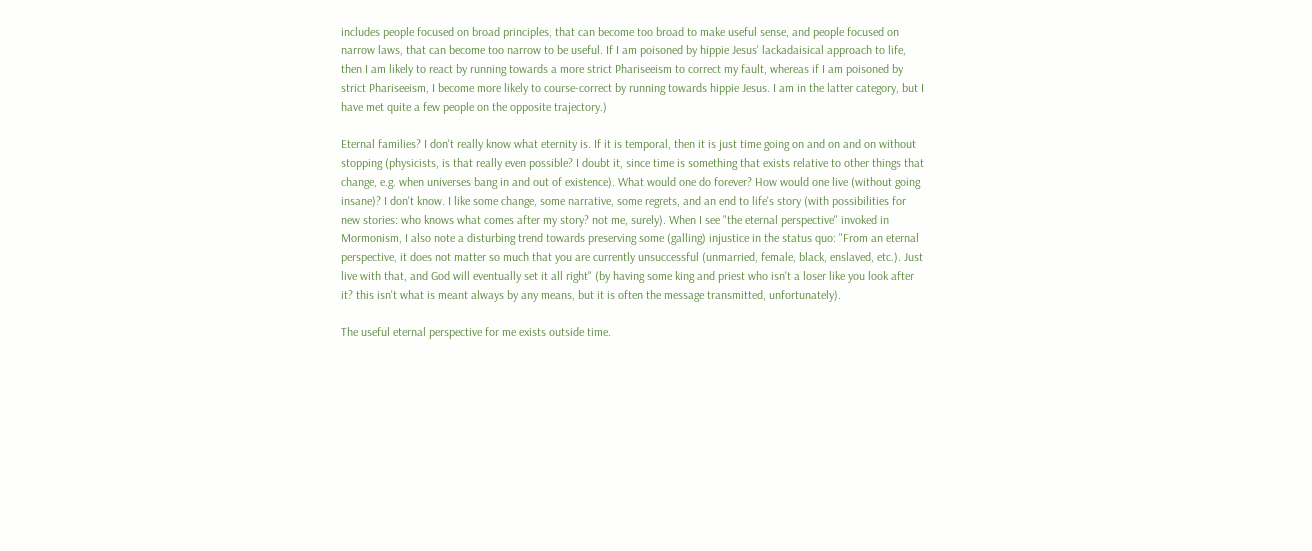includes people focused on broad principles, that can become too broad to make useful sense, and people focused on narrow laws, that can become too narrow to be useful. If I am poisoned by hippie Jesus' lackadaisical approach to life, then I am likely to react by running towards a more strict Phariseeism to correct my fault, whereas if I am poisoned by strict Phariseeism, I become more likely to course-correct by running towards hippie Jesus. I am in the latter category, but I have met quite a few people on the opposite trajectory.)

Eternal families? I don't really know what eternity is. If it is temporal, then it is just time going on and on and on without stopping (physicists, is that really even possible? I doubt it, since time is something that exists relative to other things that change, e.g. when universes bang in and out of existence). What would one do forever? How would one live (without going insane)? I don't know. I like some change, some narrative, some regrets, and an end to life's story (with possibilities for new stories: who knows what comes after my story? not me, surely). When I see "the eternal perspective" invoked in Mormonism, I also note a disturbing trend towards preserving some (galling) injustice in the status quo: "From an eternal perspective, it does not matter so much that you are currently unsuccessful (unmarried, female, black, enslaved, etc.). Just live with that, and God will eventually set it all right" (by having some king and priest who isn't a loser like you look after it? this isn't what is meant always by any means, but it is often the message transmitted, unfortunately).

The useful eternal perspective for me exists outside time.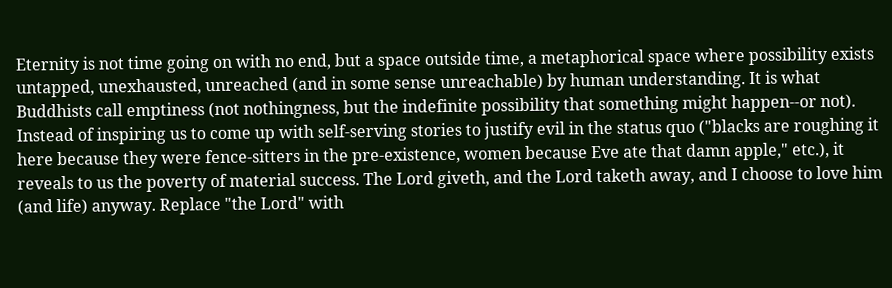Eternity is not time going on with no end, but a space outside time, a metaphorical space where possibility exists untapped, unexhausted, unreached (and in some sense unreachable) by human understanding. It is what Buddhists call emptiness (not nothingness, but the indefinite possibility that something might happen--or not). Instead of inspiring us to come up with self-serving stories to justify evil in the status quo ("blacks are roughing it here because they were fence-sitters in the pre-existence, women because Eve ate that damn apple," etc.), it reveals to us the poverty of material success. The Lord giveth, and the Lord taketh away, and I choose to love him (and life) anyway. Replace "the Lord" with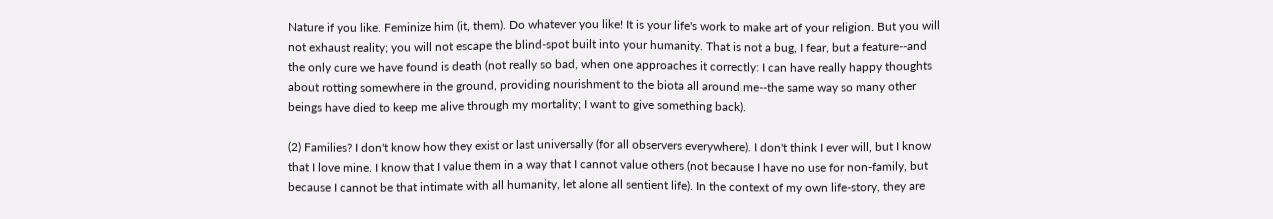Nature if you like. Feminize him (it, them). Do whatever you like! It is your life's work to make art of your religion. But you will not exhaust reality; you will not escape the blind-spot built into your humanity. That is not a bug, I fear, but a feature--and the only cure we have found is death (not really so bad, when one approaches it correctly: I can have really happy thoughts about rotting somewhere in the ground, providing nourishment to the biota all around me--the same way so many other beings have died to keep me alive through my mortality; I want to give something back).

(2) Families? I don't know how they exist or last universally (for all observers everywhere). I don't think I ever will, but I know that I love mine. I know that I value them in a way that I cannot value others (not because I have no use for non-family, but because I cannot be that intimate with all humanity, let alone all sentient life). In the context of my own life-story, they are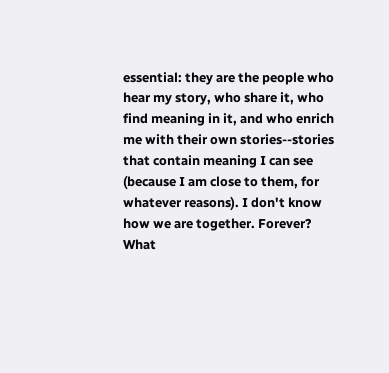essential: they are the people who hear my story, who share it, who find meaning in it, and who enrich me with their own stories--stories that contain meaning I can see (because I am close to them, for whatever reasons). I don't know how we are together. Forever? What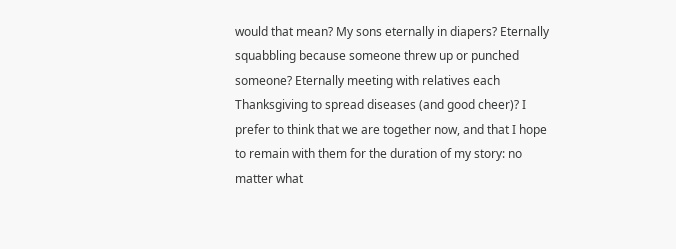would that mean? My sons eternally in diapers? Eternally squabbling because someone threw up or punched someone? Eternally meeting with relatives each Thanksgiving to spread diseases (and good cheer)? I prefer to think that we are together now, and that I hope to remain with them for the duration of my story: no matter what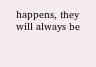happens, they will always be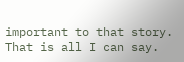important to that story. That is all I can say.